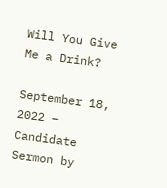Will You Give Me a Drink?

September 18, 2022 – Candidate Sermon by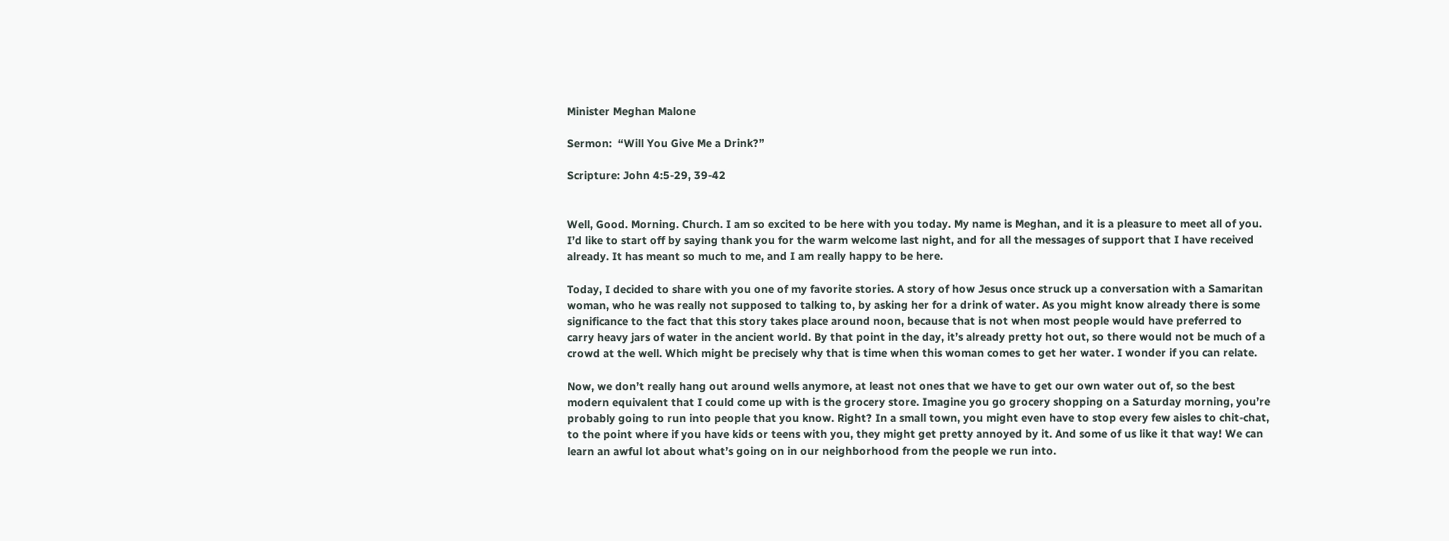Minister Meghan Malone

Sermon:  “Will You Give Me a Drink?”

Scripture: John 4:5-29, 39-42


Well, Good. Morning. Church. I am so excited to be here with you today. My name is Meghan, and it is a pleasure to meet all of you. I’d like to start off by saying thank you for the warm welcome last night, and for all the messages of support that I have received already. It has meant so much to me, and I am really happy to be here.

Today, I decided to share with you one of my favorite stories. A story of how Jesus once struck up a conversation with a Samaritan woman, who he was really not supposed to talking to, by asking her for a drink of water. As you might know already there is some significance to the fact that this story takes place around noon, because that is not when most people would have preferred to carry heavy jars of water in the ancient world. By that point in the day, it’s already pretty hot out, so there would not be much of a crowd at the well. Which might be precisely why that is time when this woman comes to get her water. I wonder if you can relate.

Now, we don’t really hang out around wells anymore, at least not ones that we have to get our own water out of, so the best modern equivalent that I could come up with is the grocery store. Imagine you go grocery shopping on a Saturday morning, you’re probably going to run into people that you know. Right? In a small town, you might even have to stop every few aisles to chit-chat, to the point where if you have kids or teens with you, they might get pretty annoyed by it. And some of us like it that way! We can learn an awful lot about what’s going on in our neighborhood from the people we run into.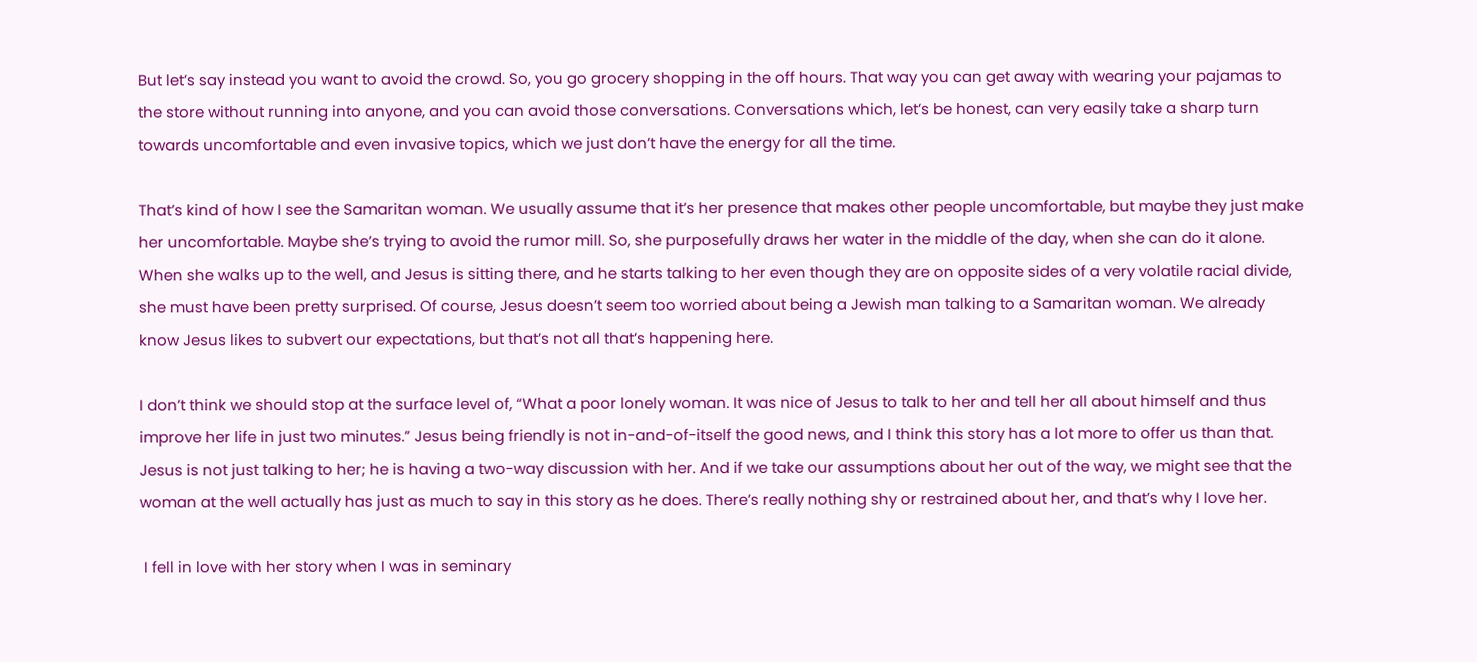But let’s say instead you want to avoid the crowd. So, you go grocery shopping in the off hours. That way you can get away with wearing your pajamas to the store without running into anyone, and you can avoid those conversations. Conversations which, let’s be honest, can very easily take a sharp turn towards uncomfortable and even invasive topics, which we just don’t have the energy for all the time.

That’s kind of how I see the Samaritan woman. We usually assume that it’s her presence that makes other people uncomfortable, but maybe they just make her uncomfortable. Maybe she’s trying to avoid the rumor mill. So, she purposefully draws her water in the middle of the day, when she can do it alone. When she walks up to the well, and Jesus is sitting there, and he starts talking to her even though they are on opposite sides of a very volatile racial divide, she must have been pretty surprised. Of course, Jesus doesn’t seem too worried about being a Jewish man talking to a Samaritan woman. We already know Jesus likes to subvert our expectations, but that’s not all that’s happening here.

I don’t think we should stop at the surface level of, “What a poor lonely woman. It was nice of Jesus to talk to her and tell her all about himself and thus improve her life in just two minutes.” Jesus being friendly is not in-and-of-itself the good news, and I think this story has a lot more to offer us than that. Jesus is not just talking to her; he is having a two-way discussion with her. And if we take our assumptions about her out of the way, we might see that the woman at the well actually has just as much to say in this story as he does. There’s really nothing shy or restrained about her, and that’s why I love her.

 I fell in love with her story when I was in seminary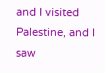and I visited Palestine, and I saw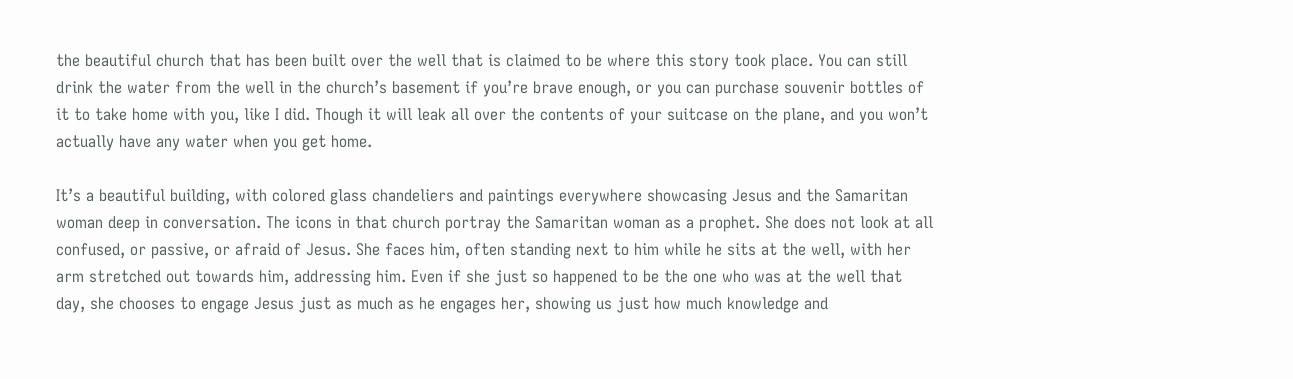the beautiful church that has been built over the well that is claimed to be where this story took place. You can still drink the water from the well in the church’s basement if you’re brave enough, or you can purchase souvenir bottles of it to take home with you, like I did. Though it will leak all over the contents of your suitcase on the plane, and you won’t actually have any water when you get home.

It’s a beautiful building, with colored glass chandeliers and paintings everywhere showcasing Jesus and the Samaritan woman deep in conversation. The icons in that church portray the Samaritan woman as a prophet. She does not look at all confused, or passive, or afraid of Jesus. She faces him, often standing next to him while he sits at the well, with her arm stretched out towards him, addressing him. Even if she just so happened to be the one who was at the well that day, she chooses to engage Jesus just as much as he engages her, showing us just how much knowledge and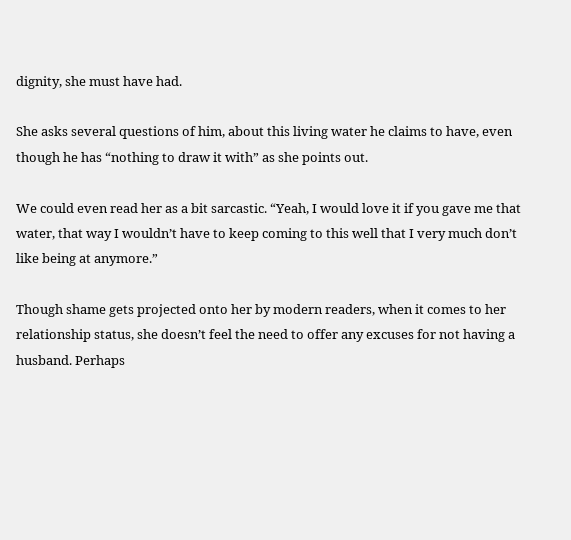dignity, she must have had.

She asks several questions of him, about this living water he claims to have, even though he has “nothing to draw it with” as she points out.

We could even read her as a bit sarcastic. “Yeah, I would love it if you gave me that water, that way I wouldn’t have to keep coming to this well that I very much don’t like being at anymore.”

Though shame gets projected onto her by modern readers, when it comes to her relationship status, she doesn’t feel the need to offer any excuses for not having a husband. Perhaps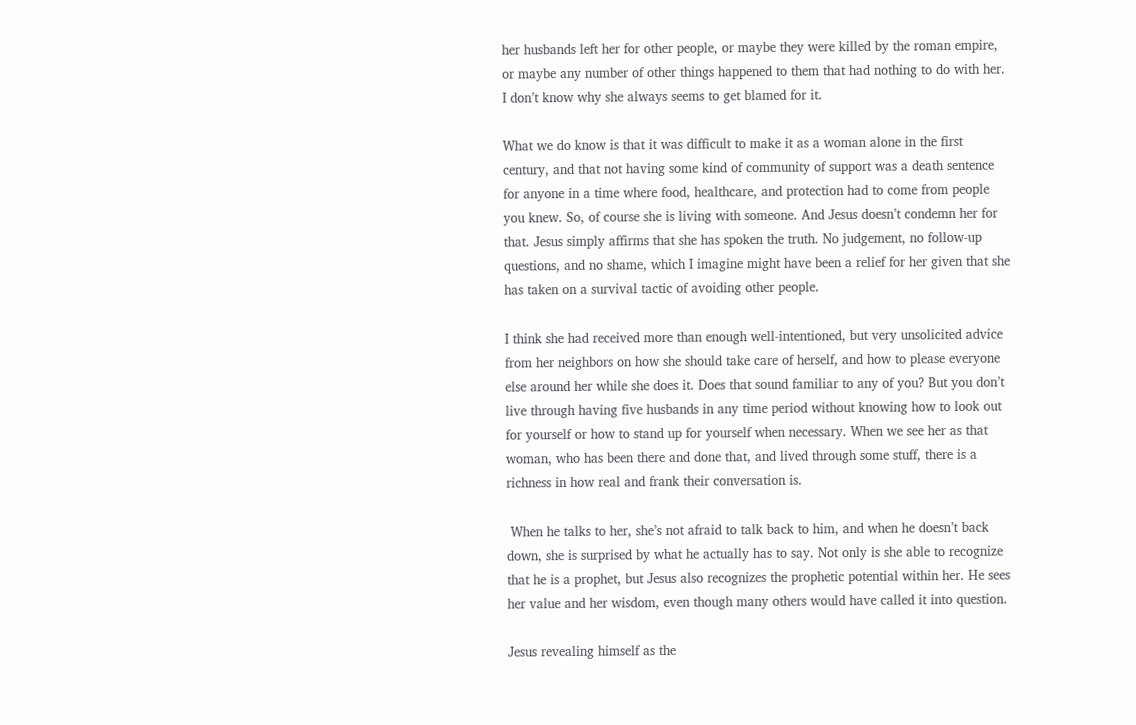her husbands left her for other people, or maybe they were killed by the roman empire, or maybe any number of other things happened to them that had nothing to do with her. I don’t know why she always seems to get blamed for it.

What we do know is that it was difficult to make it as a woman alone in the first century, and that not having some kind of community of support was a death sentence for anyone in a time where food, healthcare, and protection had to come from people you knew. So, of course she is living with someone. And Jesus doesn’t condemn her for that. Jesus simply affirms that she has spoken the truth. No judgement, no follow-up questions, and no shame, which I imagine might have been a relief for her given that she has taken on a survival tactic of avoiding other people.

I think she had received more than enough well-intentioned, but very unsolicited advice from her neighbors on how she should take care of herself, and how to please everyone else around her while she does it. Does that sound familiar to any of you? But you don’t live through having five husbands in any time period without knowing how to look out for yourself or how to stand up for yourself when necessary. When we see her as that woman, who has been there and done that, and lived through some stuff, there is a richness in how real and frank their conversation is.

 When he talks to her, she’s not afraid to talk back to him, and when he doesn’t back down, she is surprised by what he actually has to say. Not only is she able to recognize that he is a prophet, but Jesus also recognizes the prophetic potential within her. He sees her value and her wisdom, even though many others would have called it into question.

Jesus revealing himself as the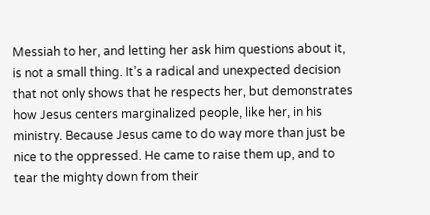Messiah to her, and letting her ask him questions about it, is not a small thing. It’s a radical and unexpected decision that not only shows that he respects her, but demonstrates how Jesus centers marginalized people, like her, in his ministry. Because Jesus came to do way more than just be nice to the oppressed. He came to raise them up, and to tear the mighty down from their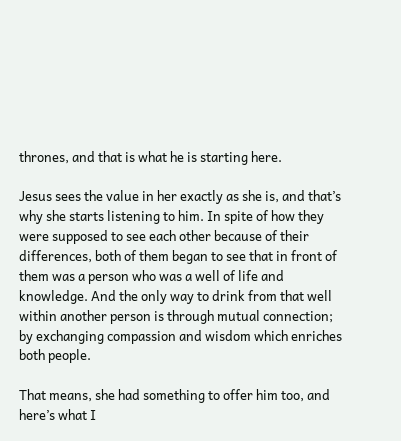thrones, and that is what he is starting here.

Jesus sees the value in her exactly as she is, and that’s why she starts listening to him. In spite of how they were supposed to see each other because of their differences, both of them began to see that in front of them was a person who was a well of life and knowledge. And the only way to drink from that well within another person is through mutual connection; by exchanging compassion and wisdom which enriches both people.

That means, she had something to offer him too, and here’s what I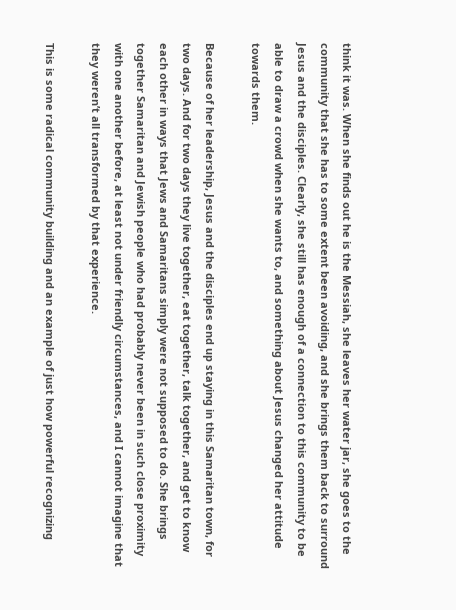think it was. When she finds out he is the Messiah, she leaves her water jar, she goes to the community that she has to some extent been avoiding, and she brings them back to surround Jesus and the disciples. Clearly, she still has enough of a connection to this community to be able to draw a crowd when she wants to, and something about Jesus changed her attitude towards them.

Because of her leadership, Jesus and the disciples end up staying in this Samaritan town, for two days. And for two days they live together, eat together, talk together, and get to know each other in ways that Jews and Samaritans simply were not supposed to do. She brings together Samaritan and Jewish people who had probably never been in such close proximity with one another before, at least not under friendly circumstances, and I cannot imagine that they weren’t all transformed by that experience.

This is some radical community building and an example of just how powerful recognizing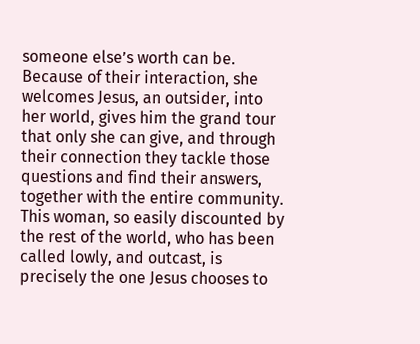someone else’s worth can be. Because of their interaction, she welcomes Jesus, an outsider, into her world, gives him the grand tour that only she can give, and through their connection they tackle those questions and find their answers, together with the entire community. This woman, so easily discounted by the rest of the world, who has been called lowly, and outcast, is precisely the one Jesus chooses to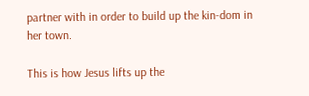partner with in order to build up the kin-dom in her town.

This is how Jesus lifts up the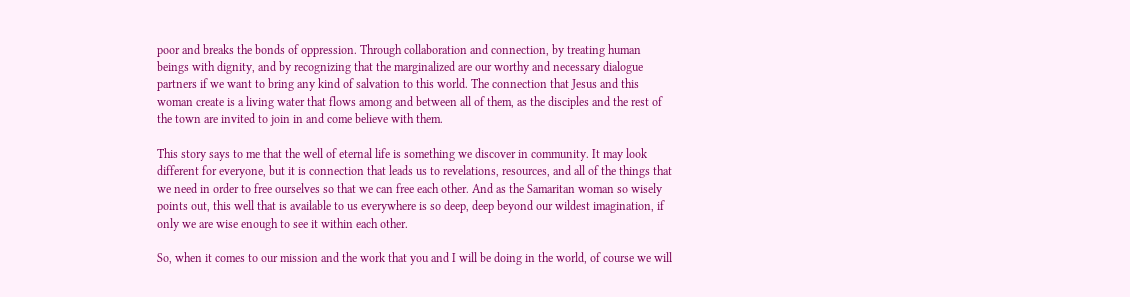poor and breaks the bonds of oppression. Through collaboration and connection, by treating human beings with dignity, and by recognizing that the marginalized are our worthy and necessary dialogue partners if we want to bring any kind of salvation to this world. The connection that Jesus and this woman create is a living water that flows among and between all of them, as the disciples and the rest of the town are invited to join in and come believe with them.

This story says to me that the well of eternal life is something we discover in community. It may look different for everyone, but it is connection that leads us to revelations, resources, and all of the things that we need in order to free ourselves so that we can free each other. And as the Samaritan woman so wisely points out, this well that is available to us everywhere is so deep, deep beyond our wildest imagination, if only we are wise enough to see it within each other.

So, when it comes to our mission and the work that you and I will be doing in the world, of course we will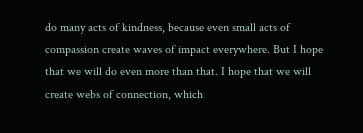do many acts of kindness, because even small acts of compassion create waves of impact everywhere. But I hope that we will do even more than that. I hope that we will create webs of connection, which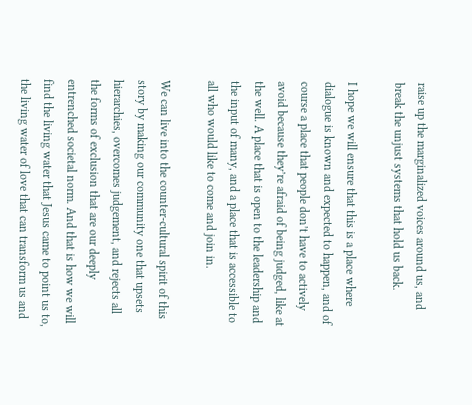raise up the marginalized voices around us, and break the unjust systems that hold us back.

I hope we will ensure that this is a place where dialogue is known and expected to happen, and of course a place that people don’t have to actively avoid because they’re afraid of being judged, like at the well. A place that is open to the leadership and the input of many, and a place that is accessible to all who would like to come and join in.

We can live into the counter-cultural spirit of this story by making our community one that upsets hierarchies, overcomes judgement, and rejects all the forms of exclusion that are our deeply entrenched societal norm. And that is how we will find the living water that Jesus came to point us to, the living water of love that can transform us and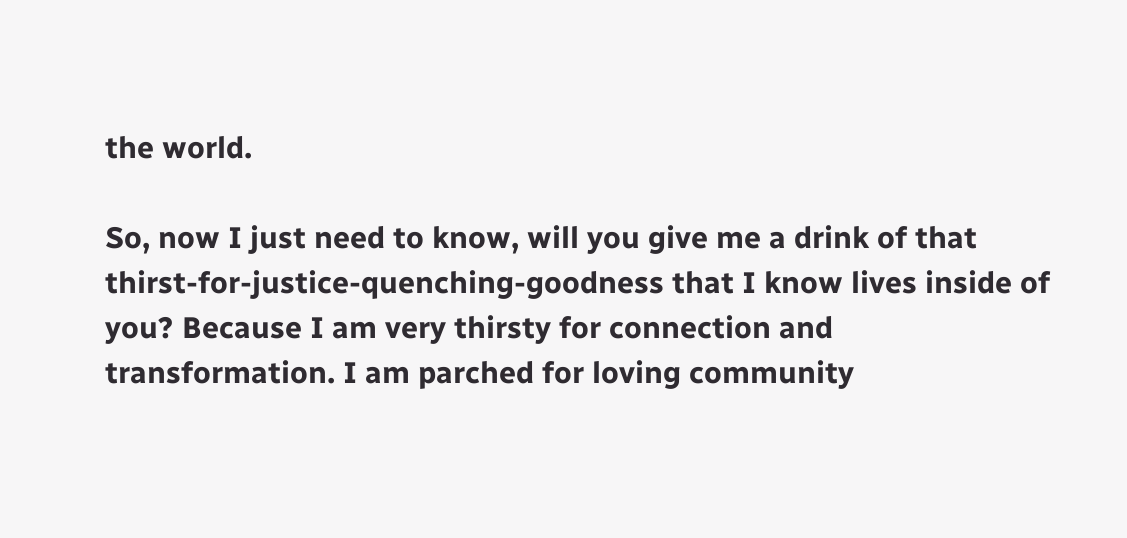the world.

So, now I just need to know, will you give me a drink of that thirst-for-justice-quenching-goodness that I know lives inside of you? Because I am very thirsty for connection and transformation. I am parched for loving community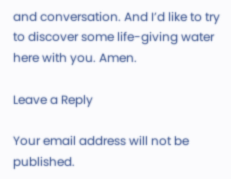and conversation. And I’d like to try to discover some life-giving water here with you. Amen.

Leave a Reply

Your email address will not be published.